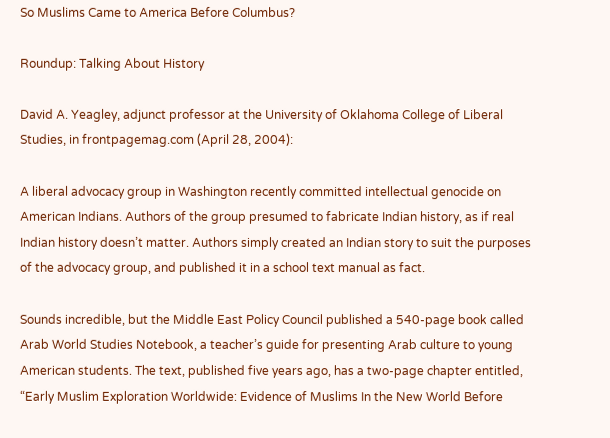So Muslims Came to America Before Columbus?

Roundup: Talking About History

David A. Yeagley, adjunct professor at the University of Oklahoma College of Liberal Studies, in frontpagemag.com (April 28, 2004):

A liberal advocacy group in Washington recently committed intellectual genocide on American Indians. Authors of the group presumed to fabricate Indian history, as if real Indian history doesn’t matter. Authors simply created an Indian story to suit the purposes of the advocacy group, and published it in a school text manual as fact.

Sounds incredible, but the Middle East Policy Council published a 540-page book called Arab World Studies Notebook, a teacher’s guide for presenting Arab culture to young American students. The text, published five years ago, has a two-page chapter entitled, “Early Muslim Exploration Worldwide: Evidence of Muslims In the New World Before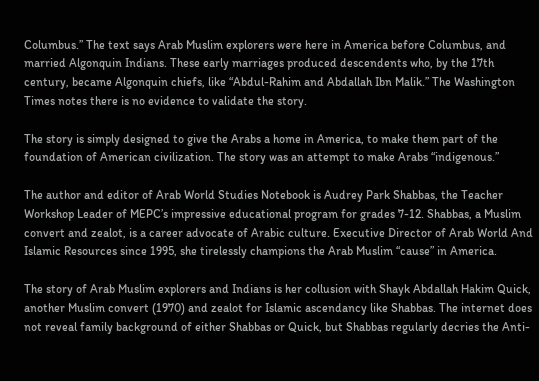Columbus.” The text says Arab Muslim explorers were here in America before Columbus, and married Algonquin Indians. These early marriages produced descendents who, by the 17th century, became Algonquin chiefs, like “Abdul-Rahim and Abdallah Ibn Malik.” The Washington Times notes there is no evidence to validate the story.

The story is simply designed to give the Arabs a home in America, to make them part of the foundation of American civilization. The story was an attempt to make Arabs “indigenous.”

The author and editor of Arab World Studies Notebook is Audrey Park Shabbas, the Teacher Workshop Leader of MEPC’s impressive educational program for grades 7-12. Shabbas, a Muslim convert and zealot, is a career advocate of Arabic culture. Executive Director of Arab World And Islamic Resources since 1995, she tirelessly champions the Arab Muslim “cause” in America.

The story of Arab Muslim explorers and Indians is her collusion with Shayk Abdallah Hakim Quick, another Muslim convert (1970) and zealot for Islamic ascendancy like Shabbas. The internet does not reveal family background of either Shabbas or Quick, but Shabbas regularly decries the Anti-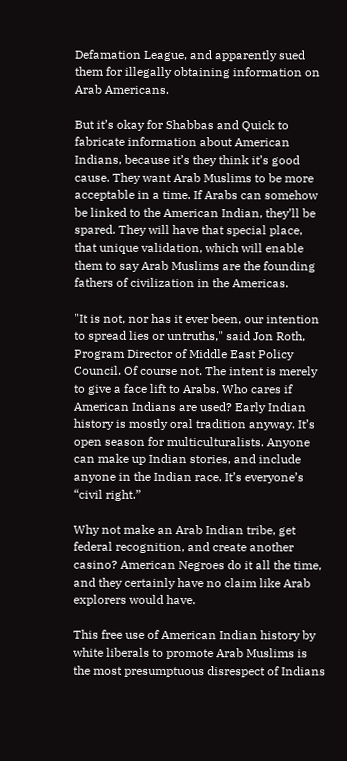Defamation League, and apparently sued them for illegally obtaining information on Arab Americans.

But it’s okay for Shabbas and Quick to fabricate information about American Indians, because it’s they think it’s good cause. They want Arab Muslims to be more acceptable in a time. If Arabs can somehow be linked to the American Indian, they’ll be spared. They will have that special place, that unique validation, which will enable them to say Arab Muslims are the founding fathers of civilization in the Americas.

"It is not, nor has it ever been, our intention to spread lies or untruths," said Jon Roth, Program Director of Middle East Policy Council. Of course not. The intent is merely to give a face lift to Arabs. Who cares if American Indians are used? Early Indian history is mostly oral tradition anyway. It’s open season for multiculturalists. Anyone can make up Indian stories, and include anyone in the Indian race. It’s everyone’s “civil right.”

Why not make an Arab Indian tribe, get federal recognition, and create another casino? American Negroes do it all the time, and they certainly have no claim like Arab explorers would have.

This free use of American Indian history by white liberals to promote Arab Muslims is the most presumptuous disrespect of Indians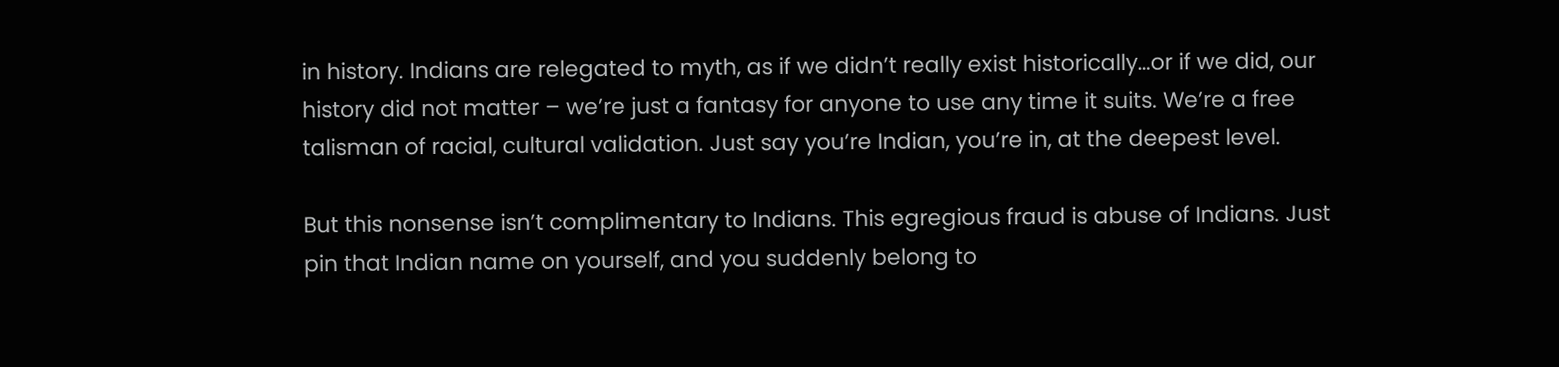in history. Indians are relegated to myth, as if we didn’t really exist historically…or if we did, our history did not matter – we’re just a fantasy for anyone to use any time it suits. We’re a free talisman of racial, cultural validation. Just say you’re Indian, you’re in, at the deepest level.

But this nonsense isn’t complimentary to Indians. This egregious fraud is abuse of Indians. Just pin that Indian name on yourself, and you suddenly belong to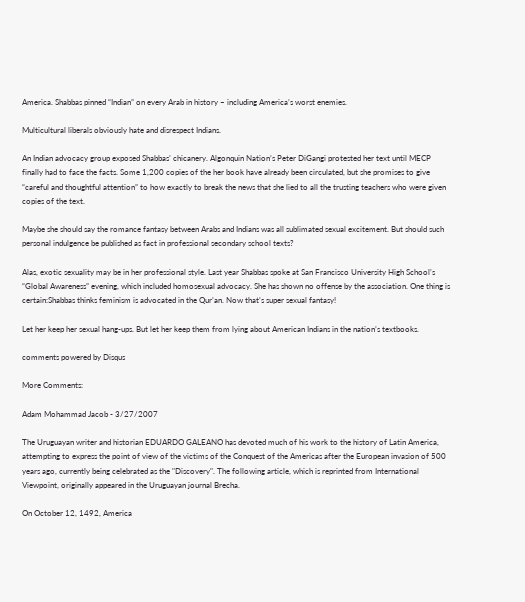America. Shabbas pinned “Indian” on every Arab in history – including America’s worst enemies.

Multicultural liberals obviously hate and disrespect Indians.

An Indian advocacy group exposed Shabbas’ chicanery. Algonquin Nation’s Peter DiGangi protested her text until MECP finally had to face the facts. Some 1,200 copies of the her book have already been circulated, but she promises to give “careful and thoughtful attention” to how exactly to break the news that she lied to all the trusting teachers who were given copies of the text.

Maybe she should say the romance fantasy between Arabs and Indians was all sublimated sexual excitement. But should such personal indulgence be published as fact in professional secondary school texts?

Alas, exotic sexuality may be in her professional style. Last year Shabbas spoke at San Francisco University High School’s “Global Awareness” evening, which included homosexual advocacy. She has shown no offense by the association. One thing is certain:Shabbas thinks feminism is advocated in the Qur’an. Now that’s super sexual fantasy!

Let her keep her sexual hang-ups. But let her keep them from lying about American Indians in the nation’s textbooks.

comments powered by Disqus

More Comments:

Adam Mohammad Jacob - 3/27/2007

The Uruguayan writer and historian EDUARDO GALEANO has devoted much of his work to the history of Latin America, attempting to express the point of view of the victims of the Conquest of the Americas after the European invasion of 500 years ago, currently being celebrated as the "Discovery". The following article, which is reprinted from International Viewpoint, originally appeared in the Uruguayan journal Brecha.

On October 12, 1492, America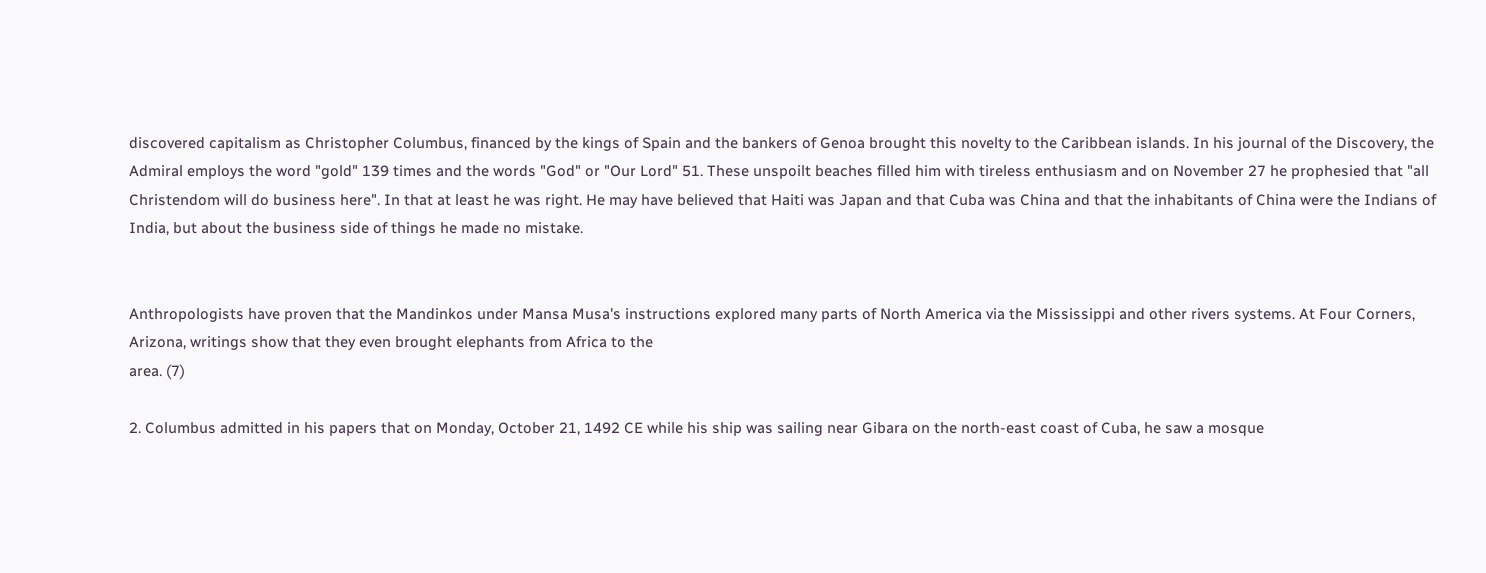discovered capitalism as Christopher Columbus, financed by the kings of Spain and the bankers of Genoa brought this novelty to the Caribbean islands. In his journal of the Discovery, the Admiral employs the word "gold" 139 times and the words "God" or "Our Lord" 51. These unspoilt beaches filled him with tireless enthusiasm and on November 27 he prophesied that "all Christendom will do business here". In that at least he was right. He may have believed that Haiti was Japan and that Cuba was China and that the inhabitants of China were the Indians of India, but about the business side of things he made no mistake.


Anthropologists have proven that the Mandinkos under Mansa Musa's instructions explored many parts of North America via the Mississippi and other rivers systems. At Four Corners, Arizona, writings show that they even brought elephants from Africa to the
area. (7)

2. Columbus admitted in his papers that on Monday, October 21, 1492 CE while his ship was sailing near Gibara on the north-east coast of Cuba, he saw a mosque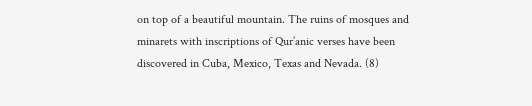on top of a beautiful mountain. The ruins of mosques and minarets with inscriptions of Qur’anic verses have been discovered in Cuba, Mexico, Texas and Nevada. (8)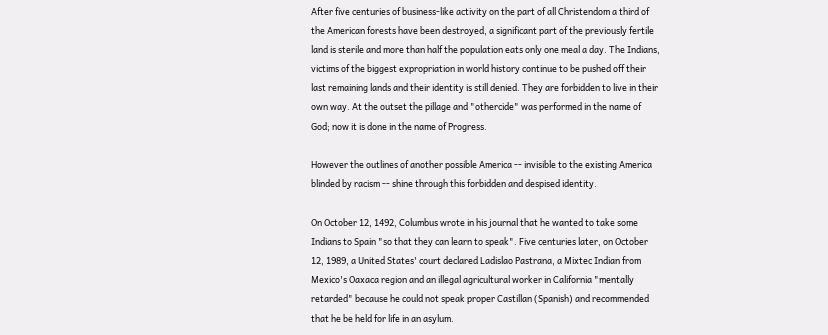After five centuries of business-like activity on the part of all Christendom a third of the American forests have been destroyed, a significant part of the previously fertile land is sterile and more than half the population eats only one meal a day. The Indians, victims of the biggest expropriation in world history continue to be pushed off their last remaining lands and their identity is still denied. They are forbidden to live in their own way. At the outset the pillage and "othercide" was performed in the name of God; now it is done in the name of Progress.

However the outlines of another possible America -- invisible to the existing America blinded by racism -- shine through this forbidden and despised identity.

On October 12, 1492, Columbus wrote in his journal that he wanted to take some Indians to Spain "so that they can learn to speak". Five centuries later, on October 12, 1989, a United States' court declared Ladislao Pastrana, a Mixtec Indian from Mexico's Oaxaca region and an illegal agricultural worker in California "mentally retarded" because he could not speak proper Castillan (Spanish) and recommended that he be held for life in an asylum.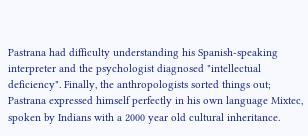Pastrana had difficulty understanding his Spanish-speaking interpreter and the psychologist diagnosed "intellectual deficiency". Finally, the anthropologists sorted things out; Pastrana expressed himself perfectly in his own language Mixtec, spoken by Indians with a 2000 year old cultural inheritance.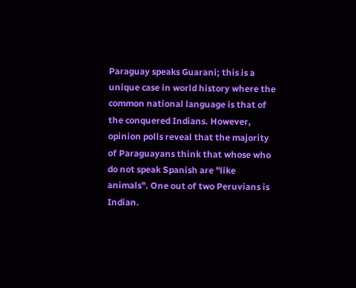Paraguay speaks Guarani; this is a unique case in world history where the common national language is that of the conquered Indians. However, opinion polls reveal that the majority of Paraguayans think that whose who do not speak Spanish are "like animals". One out of two Peruvians is Indian.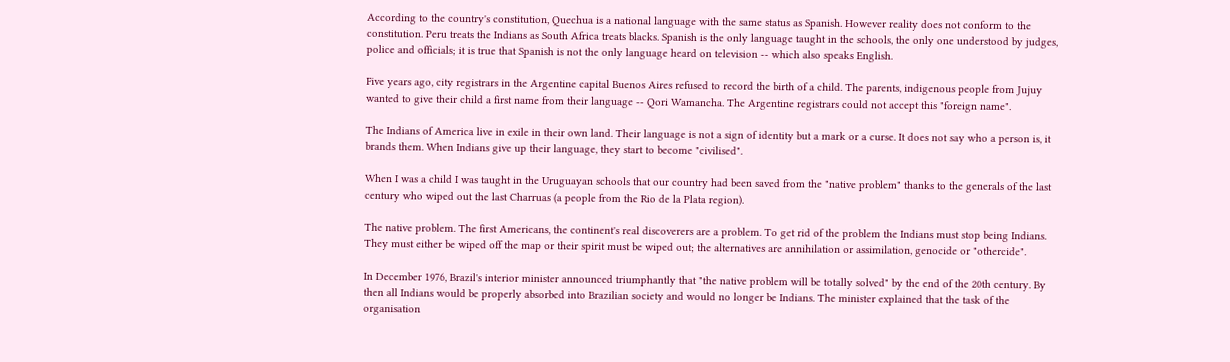According to the country's constitution, Quechua is a national language with the same status as Spanish. However reality does not conform to the constitution. Peru treats the Indians as South Africa treats blacks. Spanish is the only language taught in the schools, the only one understood by judges, police and officials; it is true that Spanish is not the only language heard on television -- which also speaks English.

Five years ago, city registrars in the Argentine capital Buenos Aires refused to record the birth of a child. The parents, indigenous people from Jujuy wanted to give their child a first name from their language -- Qori Wamancha. The Argentine registrars could not accept this "foreign name".

The Indians of America live in exile in their own land. Their language is not a sign of identity but a mark or a curse. It does not say who a person is, it brands them. When Indians give up their language, they start to become "civilised".

When I was a child I was taught in the Uruguayan schools that our country had been saved from the "native problem" thanks to the generals of the last century who wiped out the last Charruas (a people from the Rio de la Plata region).

The native problem. The first Americans, the continent's real discoverers are a problem. To get rid of the problem the Indians must stop being Indians. They must either be wiped off the map or their spirit must be wiped out; the alternatives are annihilation or assimilation, genocide or "othercide".

In December 1976, Brazil's interior minister announced triumphantly that "the native problem will be totally solved" by the end of the 20th century. By then all Indians would be properly absorbed into Brazilian society and would no longer be Indians. The minister explained that the task of the organisation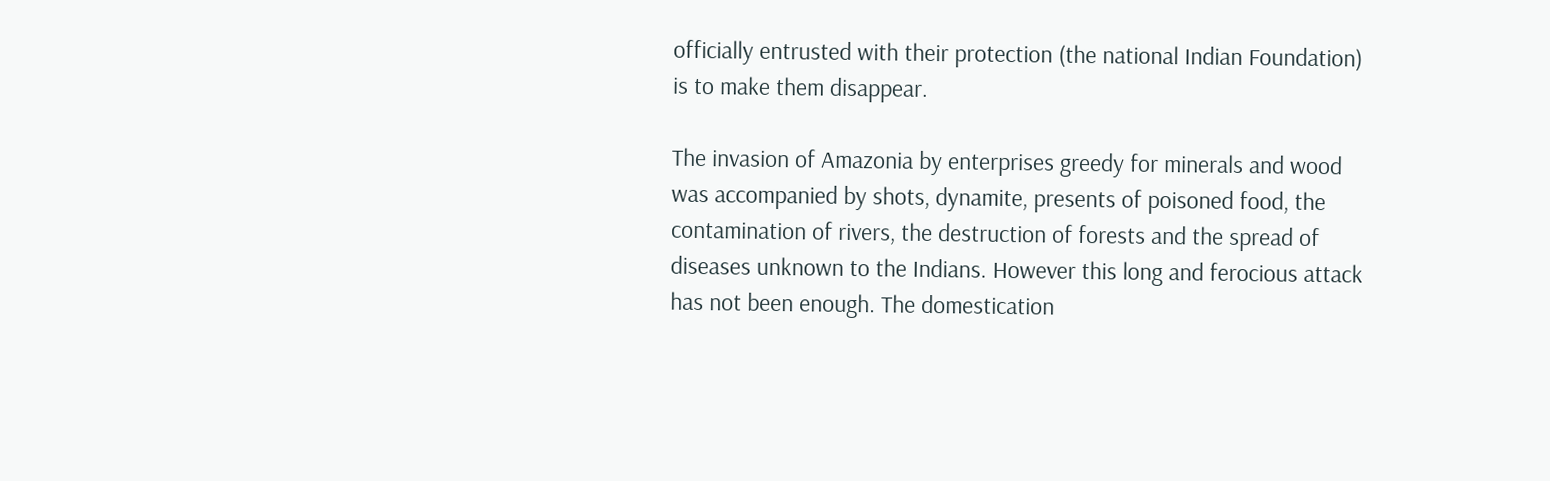officially entrusted with their protection (the national Indian Foundation) is to make them disappear.

The invasion of Amazonia by enterprises greedy for minerals and wood was accompanied by shots, dynamite, presents of poisoned food, the contamination of rivers, the destruction of forests and the spread of diseases unknown to the Indians. However this long and ferocious attack has not been enough. The domestication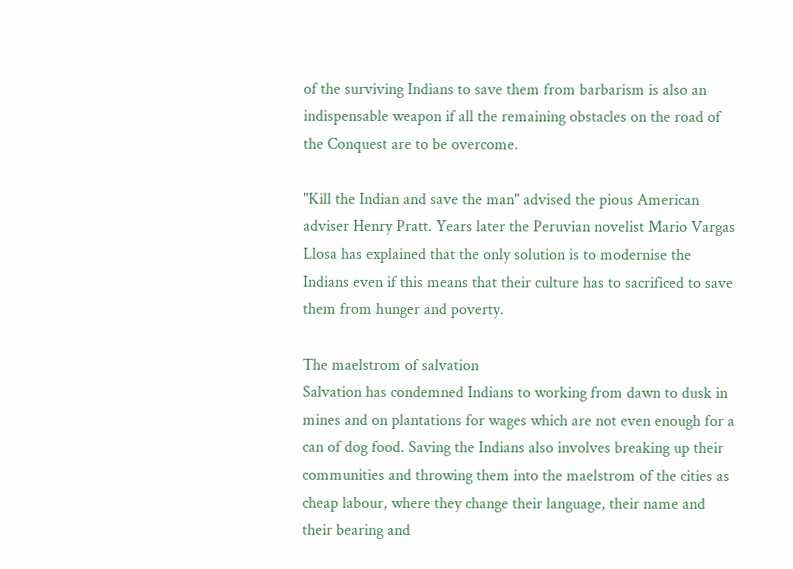of the surviving Indians to save them from barbarism is also an indispensable weapon if all the remaining obstacles on the road of the Conquest are to be overcome.

"Kill the Indian and save the man" advised the pious American adviser Henry Pratt. Years later the Peruvian novelist Mario Vargas Llosa has explained that the only solution is to modernise the Indians even if this means that their culture has to sacrificed to save them from hunger and poverty.

The maelstrom of salvation
Salvation has condemned Indians to working from dawn to dusk in mines and on plantations for wages which are not even enough for a can of dog food. Saving the Indians also involves breaking up their communities and throwing them into the maelstrom of the cities as cheap labour, where they change their language, their name and their bearing and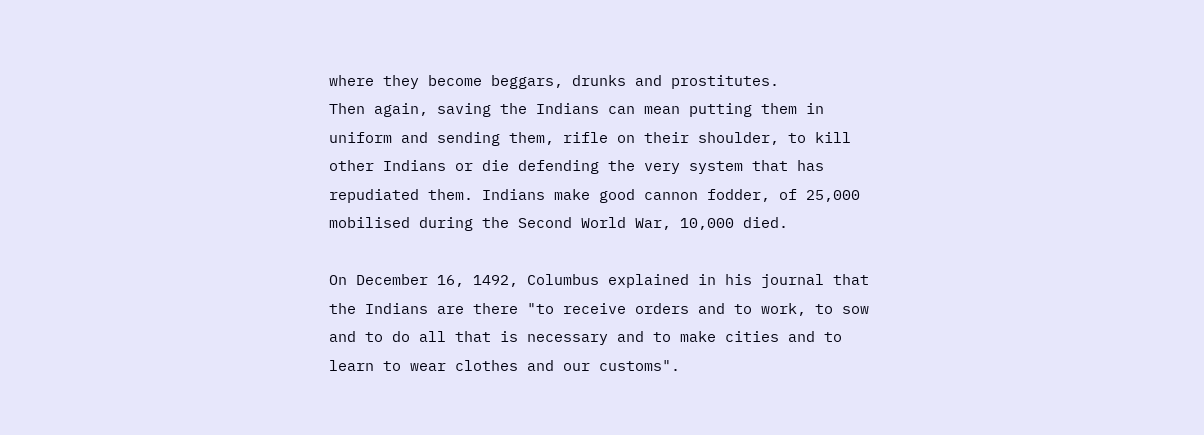where they become beggars, drunks and prostitutes.
Then again, saving the Indians can mean putting them in uniform and sending them, rifle on their shoulder, to kill other Indians or die defending the very system that has repudiated them. Indians make good cannon fodder, of 25,000 mobilised during the Second World War, 10,000 died.

On December 16, 1492, Columbus explained in his journal that the Indians are there "to receive orders and to work, to sow and to do all that is necessary and to make cities and to learn to wear clothes and our customs".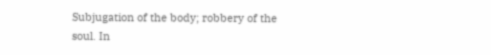Subjugation of the body; robbery of the soul. In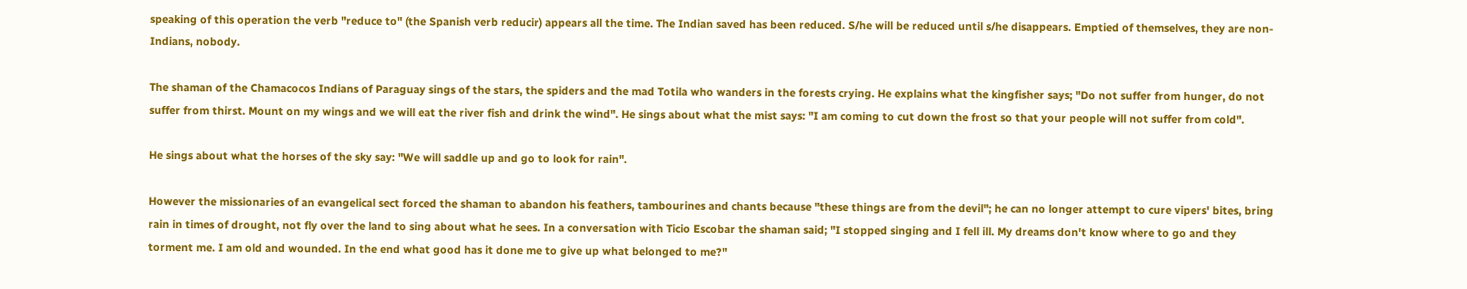speaking of this operation the verb "reduce to" (the Spanish verb reducir) appears all the time. The Indian saved has been reduced. S/he will be reduced until s/he disappears. Emptied of themselves, they are non-Indians, nobody.

The shaman of the Chamacocos Indians of Paraguay sings of the stars, the spiders and the mad Totila who wanders in the forests crying. He explains what the kingfisher says; "Do not suffer from hunger, do not suffer from thirst. Mount on my wings and we will eat the river fish and drink the wind". He sings about what the mist says: "I am coming to cut down the frost so that your people will not suffer from cold".

He sings about what the horses of the sky say: "We will saddle up and go to look for rain".

However the missionaries of an evangelical sect forced the shaman to abandon his feathers, tambourines and chants because "these things are from the devil"; he can no longer attempt to cure vipers' bites, bring rain in times of drought, not fly over the land to sing about what he sees. In a conversation with Ticio Escobar the shaman said; "I stopped singing and I fell ill. My dreams don't know where to go and they torment me. I am old and wounded. In the end what good has it done me to give up what belonged to me?"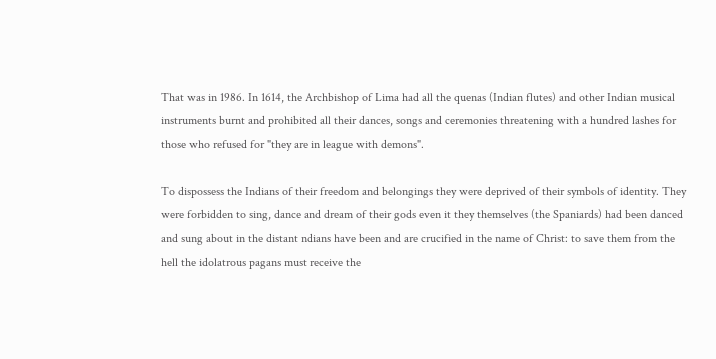That was in 1986. In 1614, the Archbishop of Lima had all the quenas (Indian flutes) and other Indian musical instruments burnt and prohibited all their dances, songs and ceremonies threatening with a hundred lashes for those who refused for "they are in league with demons".

To dispossess the Indians of their freedom and belongings they were deprived of their symbols of identity. They were forbidden to sing, dance and dream of their gods even it they themselves (the Spaniards) had been danced and sung about in the distant ndians have been and are crucified in the name of Christ: to save them from the hell the idolatrous pagans must receive the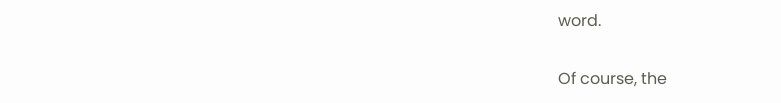word.

Of course, the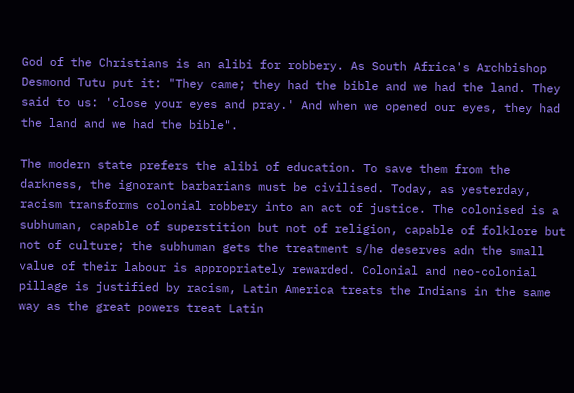God of the Christians is an alibi for robbery. As South Africa's Archbishop Desmond Tutu put it: "They came; they had the bible and we had the land. They said to us: 'close your eyes and pray.' And when we opened our eyes, they had the land and we had the bible".

The modern state prefers the alibi of education. To save them from the darkness, the ignorant barbarians must be civilised. Today, as yesterday, racism transforms colonial robbery into an act of justice. The colonised is a subhuman, capable of superstition but not of religion, capable of folklore but not of culture; the subhuman gets the treatment s/he deserves adn the small value of their labour is appropriately rewarded. Colonial and neo-colonial pillage is justified by racism, Latin America treats the Indians in the same way as the great powers treat Latin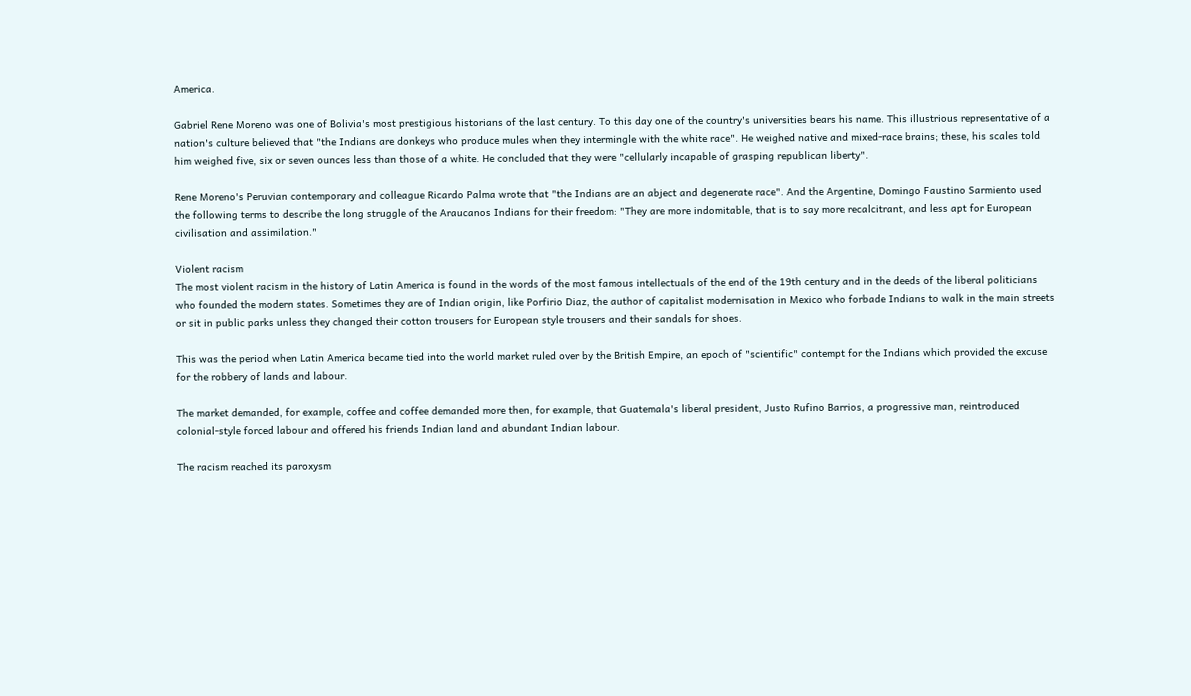America.

Gabriel Rene Moreno was one of Bolivia's most prestigious historians of the last century. To this day one of the country's universities bears his name. This illustrious representative of a nation's culture believed that "the Indians are donkeys who produce mules when they intermingle with the white race". He weighed native and mixed-race brains; these, his scales told him weighed five, six or seven ounces less than those of a white. He concluded that they were "cellularly incapable of grasping republican liberty".

Rene Moreno's Peruvian contemporary and colleague Ricardo Palma wrote that "the Indians are an abject and degenerate race". And the Argentine, Domingo Faustino Sarmiento used the following terms to describe the long struggle of the Araucanos Indians for their freedom: "They are more indomitable, that is to say more recalcitrant, and less apt for European civilisation and assimilation."

Violent racism
The most violent racism in the history of Latin America is found in the words of the most famous intellectuals of the end of the 19th century and in the deeds of the liberal politicians who founded the modern states. Sometimes they are of Indian origin, like Porfirio Diaz, the author of capitalist modernisation in Mexico who forbade Indians to walk in the main streets or sit in public parks unless they changed their cotton trousers for European style trousers and their sandals for shoes.

This was the period when Latin America became tied into the world market ruled over by the British Empire, an epoch of "scientific" contempt for the Indians which provided the excuse for the robbery of lands and labour.

The market demanded, for example, coffee and coffee demanded more then, for example, that Guatemala's liberal president, Justo Rufino Barrios, a progressive man, reintroduced colonial-style forced labour and offered his friends Indian land and abundant Indian labour.

The racism reached its paroxysm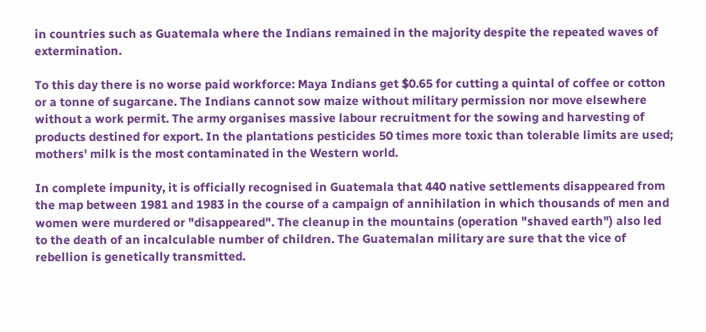in countries such as Guatemala where the Indians remained in the majority despite the repeated waves of extermination.

To this day there is no worse paid workforce: Maya Indians get $0.65 for cutting a quintal of coffee or cotton or a tonne of sugarcane. The Indians cannot sow maize without military permission nor move elsewhere without a work permit. The army organises massive labour recruitment for the sowing and harvesting of products destined for export. In the plantations pesticides 50 times more toxic than tolerable limits are used; mothers' milk is the most contaminated in the Western world.

In complete impunity, it is officially recognised in Guatemala that 440 native settlements disappeared from the map between 1981 and 1983 in the course of a campaign of annihilation in which thousands of men and women were murdered or "disappeared". The cleanup in the mountains (operation "shaved earth") also led to the death of an incalculable number of children. The Guatemalan military are sure that the vice of rebellion is genetically transmitted.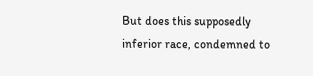But does this supposedly inferior race, condemned to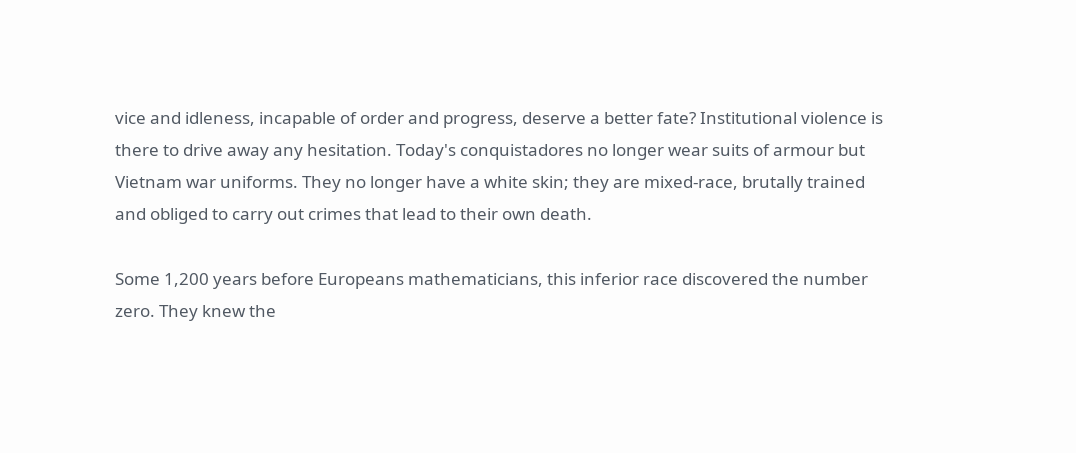vice and idleness, incapable of order and progress, deserve a better fate? Institutional violence is there to drive away any hesitation. Today's conquistadores no longer wear suits of armour but Vietnam war uniforms. They no longer have a white skin; they are mixed-race, brutally trained and obliged to carry out crimes that lead to their own death.

Some 1,200 years before Europeans mathematicians, this inferior race discovered the number zero. They knew the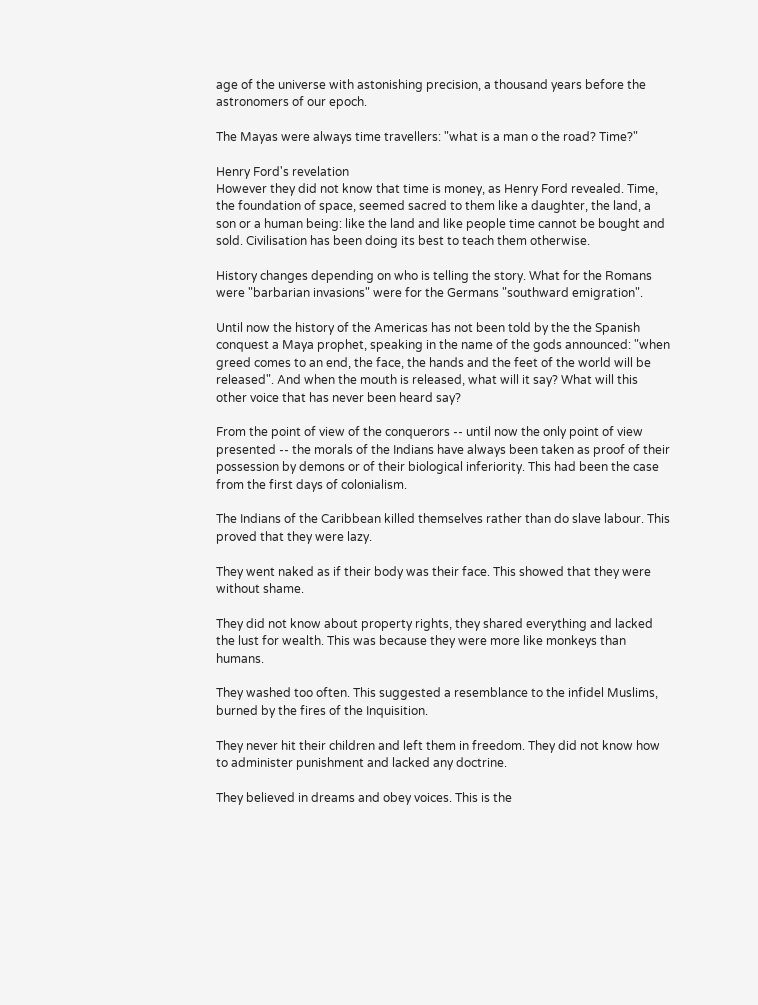age of the universe with astonishing precision, a thousand years before the astronomers of our epoch.

The Mayas were always time travellers: "what is a man o the road? Time?"

Henry Ford's revelation
However they did not know that time is money, as Henry Ford revealed. Time, the foundation of space, seemed sacred to them like a daughter, the land, a son or a human being: like the land and like people time cannot be bought and sold. Civilisation has been doing its best to teach them otherwise.

History changes depending on who is telling the story. What for the Romans were "barbarian invasions" were for the Germans "southward emigration".

Until now the history of the Americas has not been told by the the Spanish conquest a Maya prophet, speaking in the name of the gods announced: "when greed comes to an end, the face, the hands and the feet of the world will be released". And when the mouth is released, what will it say? What will this other voice that has never been heard say?

From the point of view of the conquerors -- until now the only point of view presented -- the morals of the Indians have always been taken as proof of their possession by demons or of their biological inferiority. This had been the case from the first days of colonialism.

The Indians of the Caribbean killed themselves rather than do slave labour. This proved that they were lazy.

They went naked as if their body was their face. This showed that they were without shame.

They did not know about property rights, they shared everything and lacked the lust for wealth. This was because they were more like monkeys than humans.

They washed too often. This suggested a resemblance to the infidel Muslims, burned by the fires of the Inquisition.

They never hit their children and left them in freedom. They did not know how to administer punishment and lacked any doctrine.

They believed in dreams and obey voices. This is the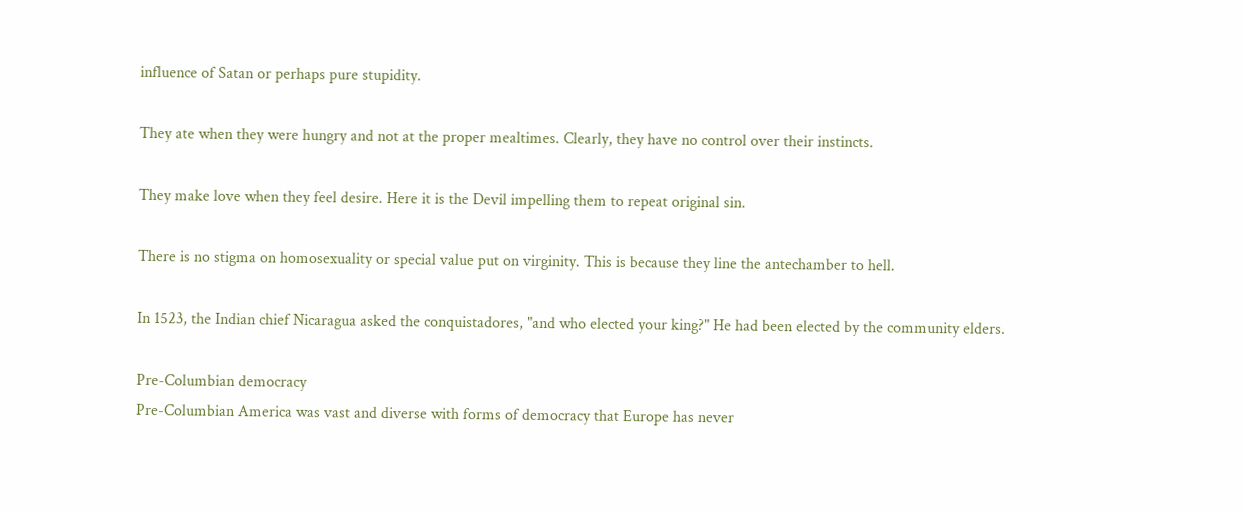influence of Satan or perhaps pure stupidity.

They ate when they were hungry and not at the proper mealtimes. Clearly, they have no control over their instincts.

They make love when they feel desire. Here it is the Devil impelling them to repeat original sin.

There is no stigma on homosexuality or special value put on virginity. This is because they line the antechamber to hell.

In 1523, the Indian chief Nicaragua asked the conquistadores, "and who elected your king?" He had been elected by the community elders.

Pre-Columbian democracy
Pre-Columbian America was vast and diverse with forms of democracy that Europe has never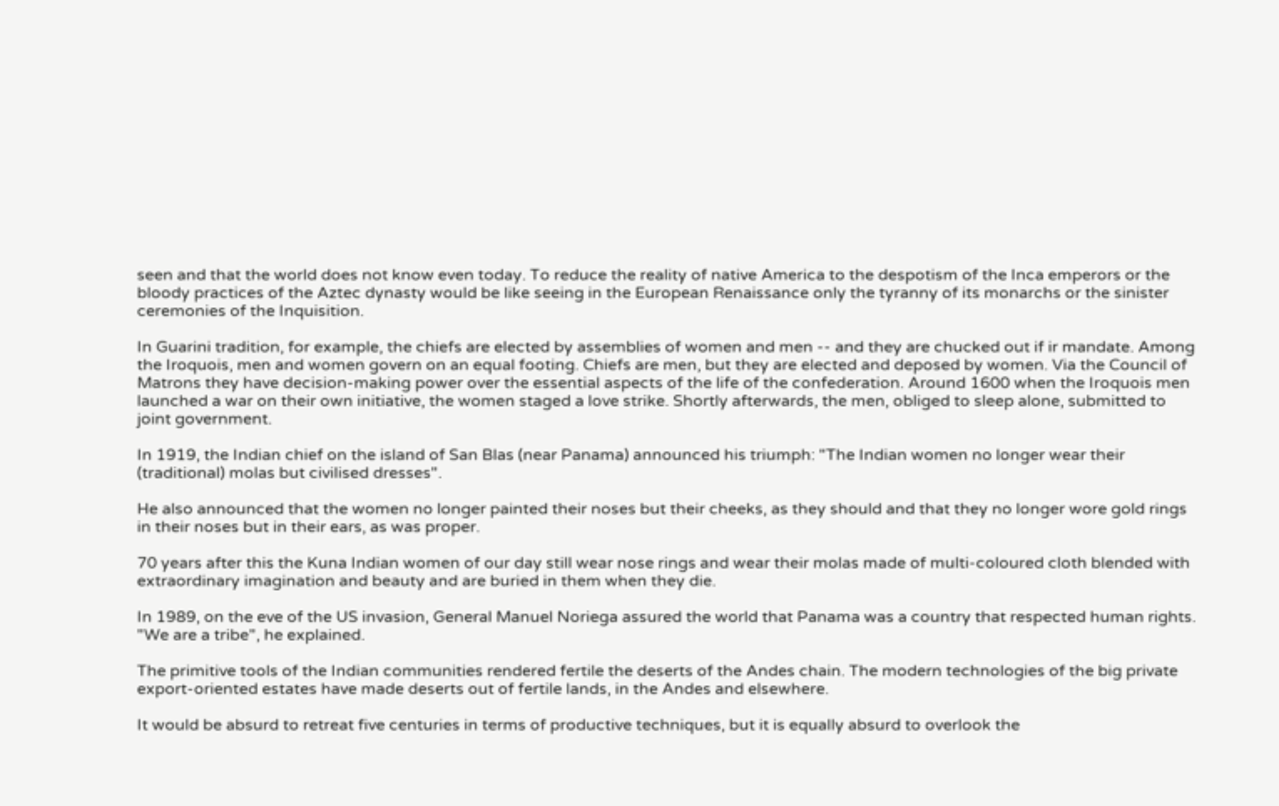seen and that the world does not know even today. To reduce the reality of native America to the despotism of the Inca emperors or the bloody practices of the Aztec dynasty would be like seeing in the European Renaissance only the tyranny of its monarchs or the sinister ceremonies of the Inquisition.

In Guarini tradition, for example, the chiefs are elected by assemblies of women and men -- and they are chucked out if ir mandate. Among the Iroquois, men and women govern on an equal footing. Chiefs are men, but they are elected and deposed by women. Via the Council of Matrons they have decision-making power over the essential aspects of the life of the confederation. Around 1600 when the Iroquois men launched a war on their own initiative, the women staged a love strike. Shortly afterwards, the men, obliged to sleep alone, submitted to joint government.

In 1919, the Indian chief on the island of San Blas (near Panama) announced his triumph: "The Indian women no longer wear their (traditional) molas but civilised dresses".

He also announced that the women no longer painted their noses but their cheeks, as they should and that they no longer wore gold rings in their noses but in their ears, as was proper.

70 years after this the Kuna Indian women of our day still wear nose rings and wear their molas made of multi-coloured cloth blended with extraordinary imagination and beauty and are buried in them when they die.

In 1989, on the eve of the US invasion, General Manuel Noriega assured the world that Panama was a country that respected human rights. "We are a tribe", he explained.

The primitive tools of the Indian communities rendered fertile the deserts of the Andes chain. The modern technologies of the big private export-oriented estates have made deserts out of fertile lands, in the Andes and elsewhere.

It would be absurd to retreat five centuries in terms of productive techniques, but it is equally absurd to overlook the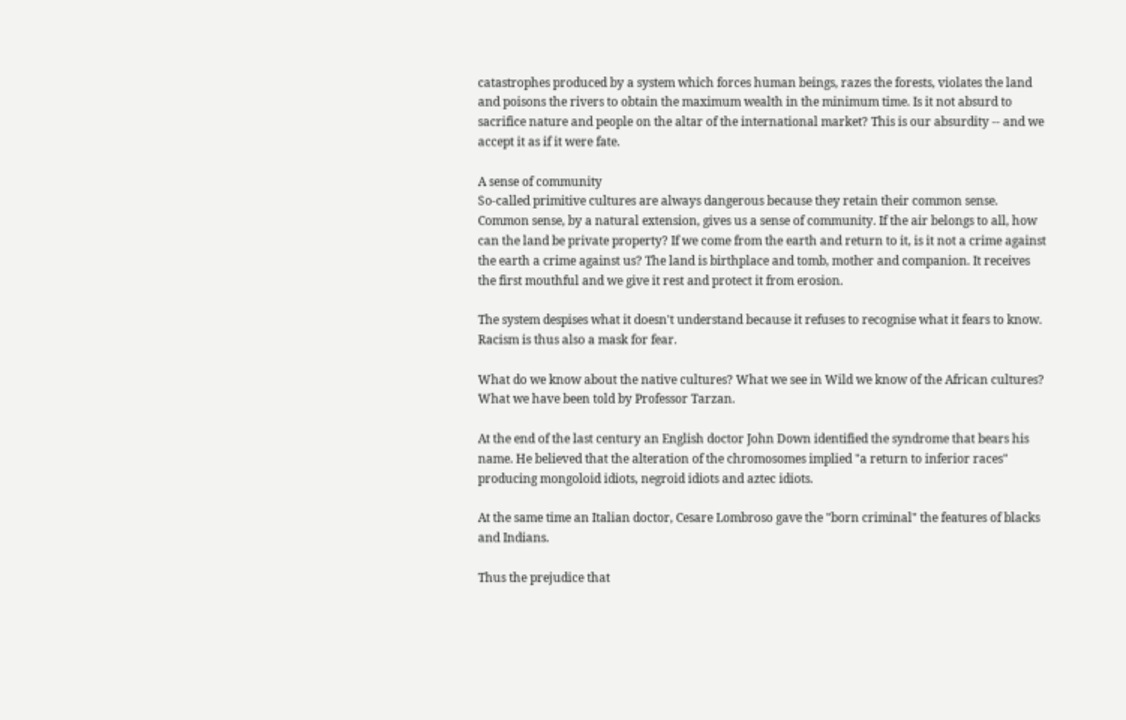catastrophes produced by a system which forces human beings, razes the forests, violates the land and poisons the rivers to obtain the maximum wealth in the minimum time. Is it not absurd to sacrifice nature and people on the altar of the international market? This is our absurdity -- and we accept it as if it were fate.

A sense of community
So-called primitive cultures are always dangerous because they retain their common sense. Common sense, by a natural extension, gives us a sense of community. If the air belongs to all, how can the land be private property? If we come from the earth and return to it, is it not a crime against the earth a crime against us? The land is birthplace and tomb, mother and companion. It receives the first mouthful and we give it rest and protect it from erosion.

The system despises what it doesn't understand because it refuses to recognise what it fears to know. Racism is thus also a mask for fear.

What do we know about the native cultures? What we see in Wild we know of the African cultures? What we have been told by Professor Tarzan.

At the end of the last century an English doctor John Down identified the syndrome that bears his name. He believed that the alteration of the chromosomes implied "a return to inferior races" producing mongoloid idiots, negroid idiots and aztec idiots.

At the same time an Italian doctor, Cesare Lombroso gave the "born criminal" the features of blacks and Indians.

Thus the prejudice that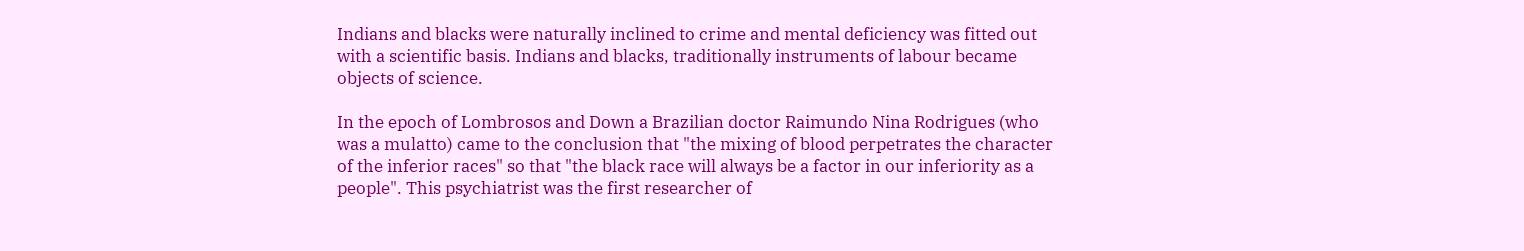Indians and blacks were naturally inclined to crime and mental deficiency was fitted out with a scientific basis. Indians and blacks, traditionally instruments of labour became objects of science.

In the epoch of Lombrosos and Down a Brazilian doctor Raimundo Nina Rodrigues (who was a mulatto) came to the conclusion that "the mixing of blood perpetrates the character of the inferior races" so that "the black race will always be a factor in our inferiority as a people". This psychiatrist was the first researcher of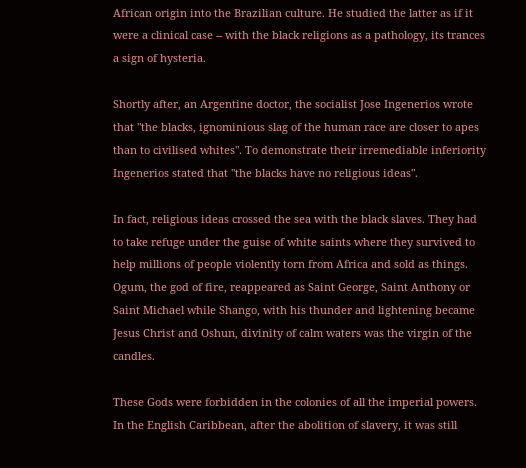African origin into the Brazilian culture. He studied the latter as if it were a clinical case -- with the black religions as a pathology, its trances a sign of hysteria.

Shortly after, an Argentine doctor, the socialist Jose Ingenerios wrote that "the blacks, ignominious slag of the human race are closer to apes than to civilised whites". To demonstrate their irremediable inferiority Ingenerios stated that "the blacks have no religious ideas".

In fact, religious ideas crossed the sea with the black slaves. They had to take refuge under the guise of white saints where they survived to help millions of people violently torn from Africa and sold as things. Ogum, the god of fire, reappeared as Saint George, Saint Anthony or Saint Michael while Shango, with his thunder and lightening became Jesus Christ and Oshun, divinity of calm waters was the virgin of the candles.

These Gods were forbidden in the colonies of all the imperial powers. In the English Caribbean, after the abolition of slavery, it was still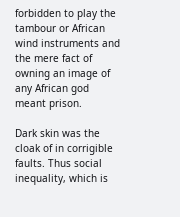forbidden to play the tambour or African wind instruments and the mere fact of owning an image of any African god meant prison.

Dark skin was the cloak of in corrigible faults. Thus social inequality, which is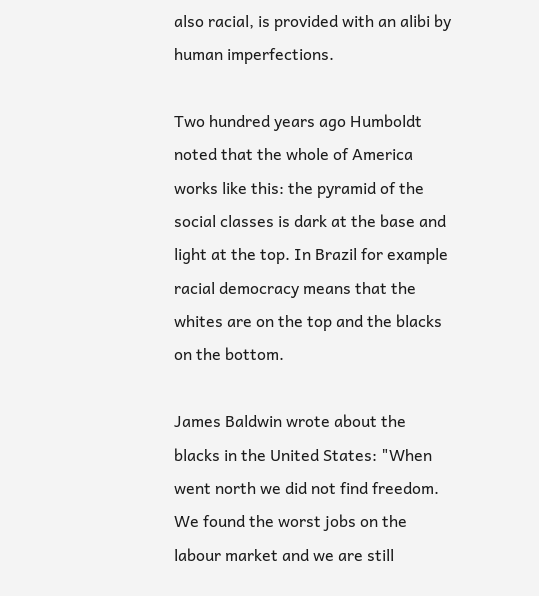also racial, is provided with an alibi by human imperfections.

Two hundred years ago Humboldt noted that the whole of America works like this: the pyramid of the social classes is dark at the base and light at the top. In Brazil for example racial democracy means that the whites are on the top and the blacks on the bottom.

James Baldwin wrote about the blacks in the United States: "When went north we did not find freedom. We found the worst jobs on the labour market and we are still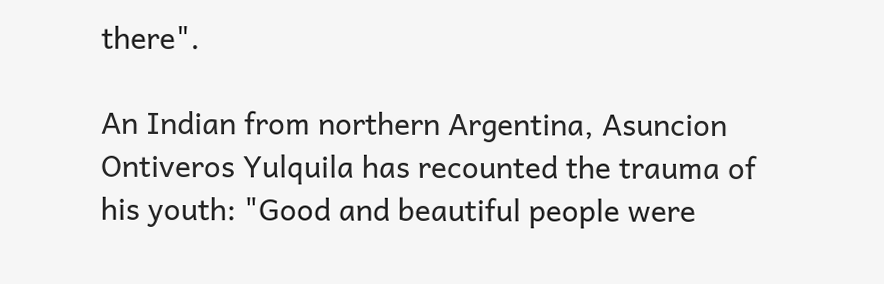there".

An Indian from northern Argentina, Asuncion Ontiveros Yulquila has recounted the trauma of his youth: "Good and beautiful people were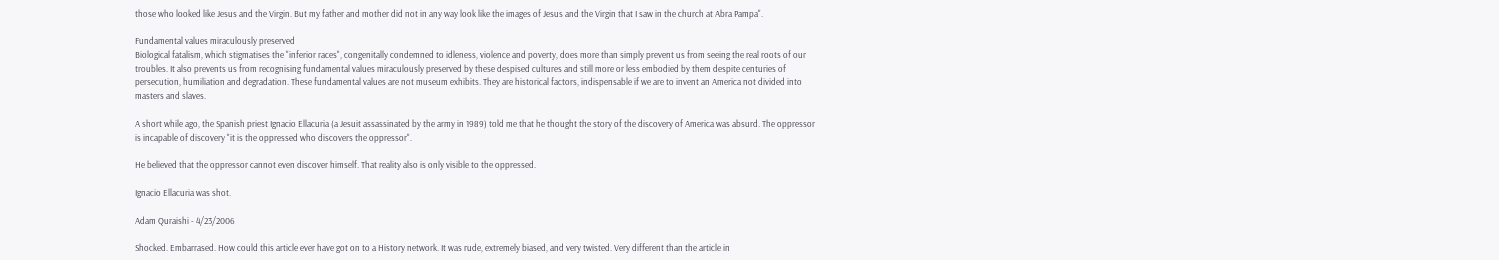those who looked like Jesus and the Virgin. But my father and mother did not in any way look like the images of Jesus and the Virgin that I saw in the church at Abra Pampa".

Fundamental values miraculously preserved
Biological fatalism, which stigmatises the "inferior races", congenitally condemned to idleness, violence and poverty, does more than simply prevent us from seeing the real roots of our troubles. It also prevents us from recognising fundamental values miraculously preserved by these despised cultures and still more or less embodied by them despite centuries of persecution, humiliation and degradation. These fundamental values are not museum exhibits. They are historical factors, indispensable if we are to invent an America not divided into masters and slaves.

A short while ago, the Spanish priest Ignacio Ellacuria (a Jesuit assassinated by the army in 1989) told me that he thought the story of the discovery of America was absurd. The oppressor is incapable of discovery "it is the oppressed who discovers the oppressor".

He believed that the oppressor cannot even discover himself. That reality also is only visible to the oppressed.

Ignacio Ellacuria was shot.

Adam Quraishi - 4/23/2006

Shocked. Embarrased. How could this article ever have got on to a History network. It was rude, extremely biased, and very twisted. Very different than the article in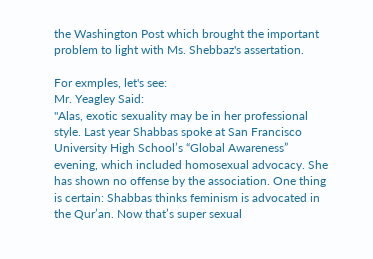the Washington Post which brought the important problem to light with Ms. Shebbaz's assertation.

For exmples, let's see:
Mr. Yeagley Said:
"Alas, exotic sexuality may be in her professional style. Last year Shabbas spoke at San Francisco University High School’s “Global Awareness” evening, which included homosexual advocacy. She has shown no offense by the association. One thing is certain: Shabbas thinks feminism is advocated in the Qur’an. Now that’s super sexual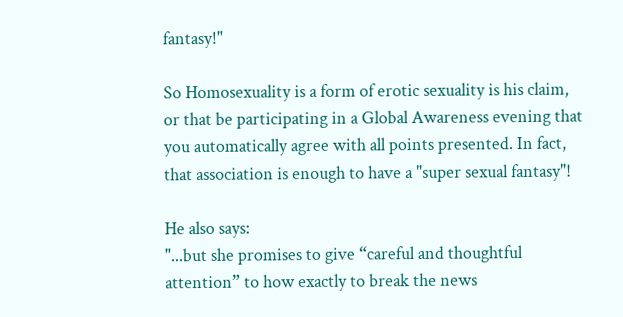fantasy!"

So Homosexuality is a form of erotic sexuality is his claim, or that be participating in a Global Awareness evening that you automatically agree with all points presented. In fact, that association is enough to have a "super sexual fantasy"!

He also says:
"...but she promises to give “careful and thoughtful attention” to how exactly to break the news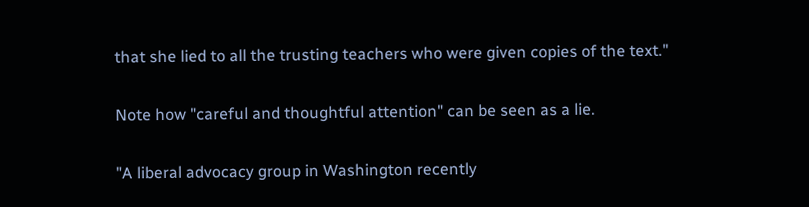that she lied to all the trusting teachers who were given copies of the text."

Note how "careful and thoughtful attention" can be seen as a lie.

"A liberal advocacy group in Washington recently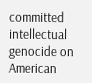committed intellectual genocide on American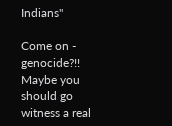Indians"

Come on - genocide?!! Maybe you should go witness a real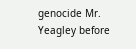genocide Mr. Yeagley before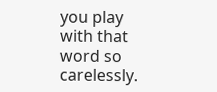you play with that word so carelessly.